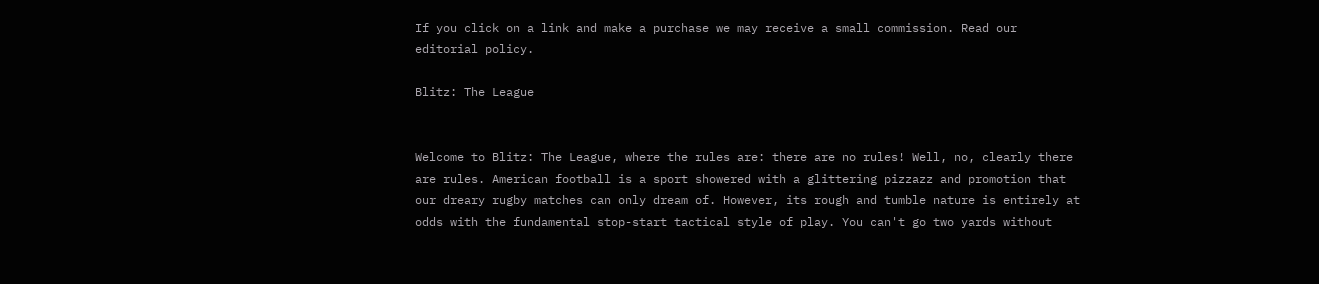If you click on a link and make a purchase we may receive a small commission. Read our editorial policy.

Blitz: The League


Welcome to Blitz: The League, where the rules are: there are no rules! Well, no, clearly there are rules. American football is a sport showered with a glittering pizzazz and promotion that our dreary rugby matches can only dream of. However, its rough and tumble nature is entirely at odds with the fundamental stop-start tactical style of play. You can't go two yards without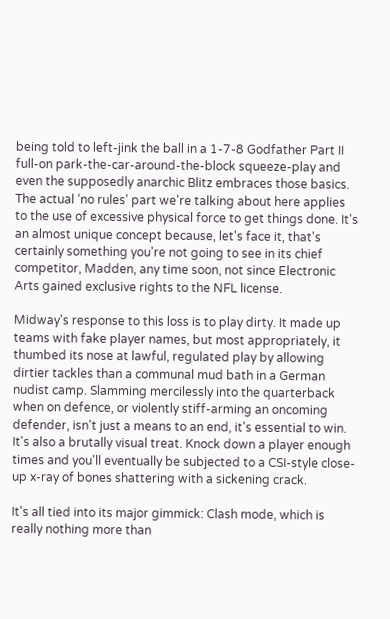being told to left-jink the ball in a 1-7-8 Godfather Part II full-on park-the-car-around-the-block squeeze-play and even the supposedly anarchic Blitz embraces those basics. The actual ‘no rules' part we're talking about here applies to the use of excessive physical force to get things done. It's an almost unique concept because, let's face it, that's certainly something you're not going to see in its chief competitor, Madden, any time soon, not since Electronic Arts gained exclusive rights to the NFL license.

Midway's response to this loss is to play dirty. It made up teams with fake player names, but most appropriately, it thumbed its nose at lawful, regulated play by allowing dirtier tackles than a communal mud bath in a German nudist camp. Slamming mercilessly into the quarterback when on defence, or violently stiff-arming an oncoming defender, isn't just a means to an end, it's essential to win. It's also a brutally visual treat. Knock down a player enough times and you'll eventually be subjected to a CSI-style close-up x-ray of bones shattering with a sickening crack.

It's all tied into its major gimmick: Clash mode, which is really nothing more than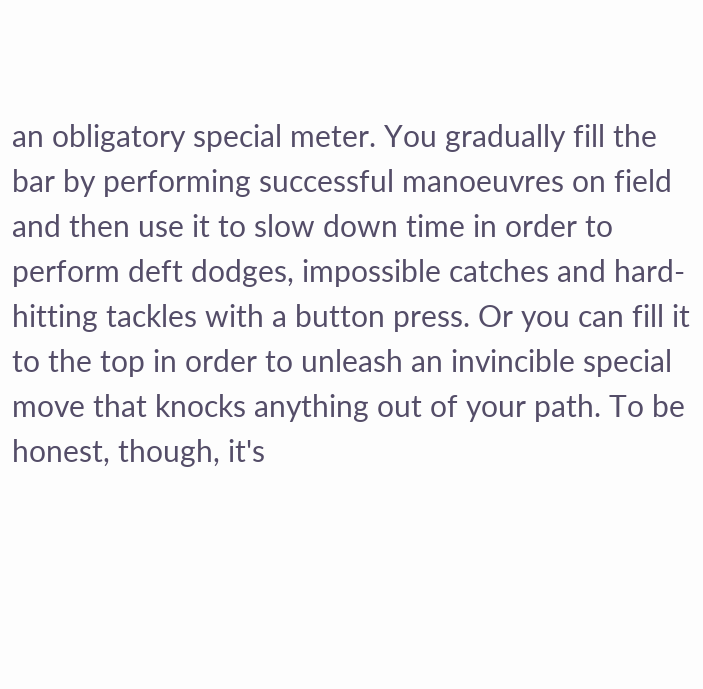an obligatory special meter. You gradually fill the bar by performing successful manoeuvres on field and then use it to slow down time in order to perform deft dodges, impossible catches and hard-hitting tackles with a button press. Or you can fill it to the top in order to unleash an invincible special move that knocks anything out of your path. To be honest, though, it's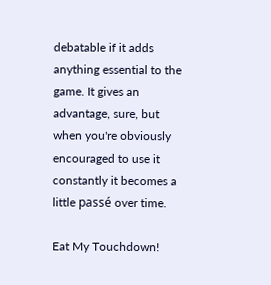debatable if it adds anything essential to the game. It gives an advantage, sure, but when you're obviously encouraged to use it constantly it becomes a little passé over time.

Eat My Touchdown!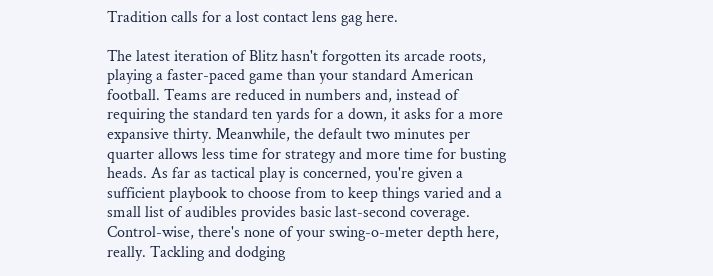Tradition calls for a lost contact lens gag here.

The latest iteration of Blitz hasn't forgotten its arcade roots, playing a faster-paced game than your standard American football. Teams are reduced in numbers and, instead of requiring the standard ten yards for a down, it asks for a more expansive thirty. Meanwhile, the default two minutes per quarter allows less time for strategy and more time for busting heads. As far as tactical play is concerned, you're given a sufficient playbook to choose from to keep things varied and a small list of audibles provides basic last-second coverage. Control-wise, there's none of your swing-o-meter depth here, really. Tackling and dodging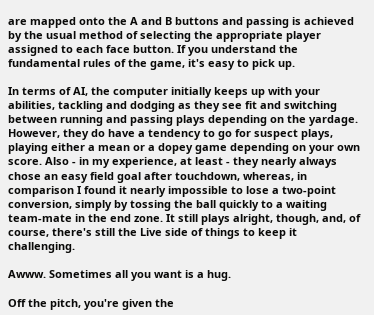are mapped onto the A and B buttons and passing is achieved by the usual method of selecting the appropriate player assigned to each face button. If you understand the fundamental rules of the game, it's easy to pick up.

In terms of AI, the computer initially keeps up with your abilities, tackling and dodging as they see fit and switching between running and passing plays depending on the yardage. However, they do have a tendency to go for suspect plays, playing either a mean or a dopey game depending on your own score. Also - in my experience, at least - they nearly always chose an easy field goal after touchdown, whereas, in comparison I found it nearly impossible to lose a two-point conversion, simply by tossing the ball quickly to a waiting team-mate in the end zone. It still plays alright, though, and, of course, there's still the Live side of things to keep it challenging.

Awww. Sometimes all you want is a hug.

Off the pitch, you're given the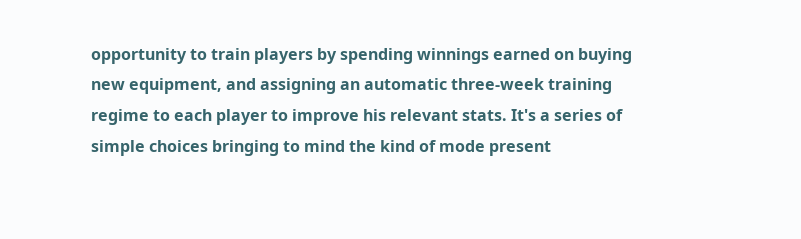opportunity to train players by spending winnings earned on buying new equipment, and assigning an automatic three-week training regime to each player to improve his relevant stats. It's a series of simple choices bringing to mind the kind of mode present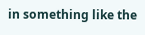in something like the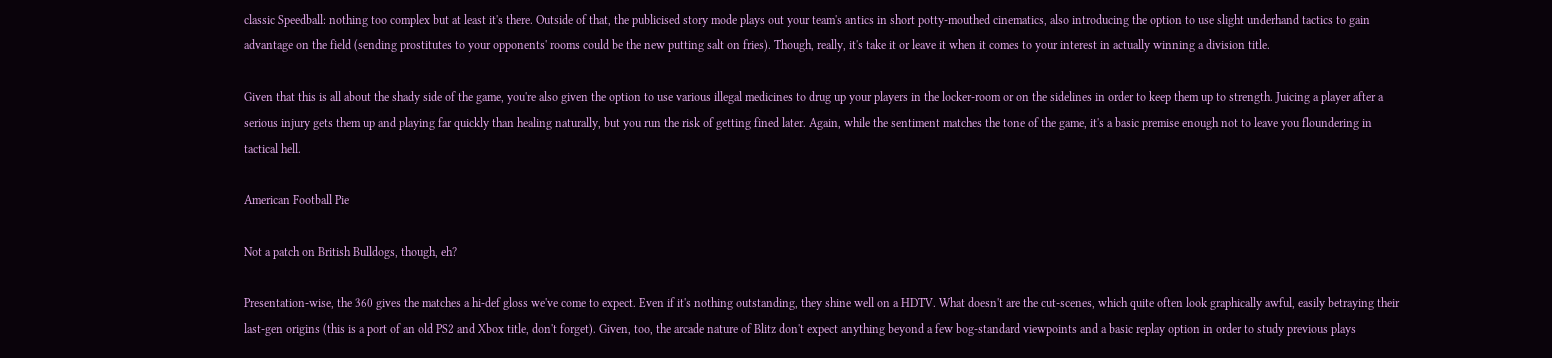classic Speedball: nothing too complex but at least it's there. Outside of that, the publicised story mode plays out your team's antics in short potty-mouthed cinematics, also introducing the option to use slight underhand tactics to gain advantage on the field (sending prostitutes to your opponents' rooms could be the new putting salt on fries). Though, really, it's take it or leave it when it comes to your interest in actually winning a division title.

Given that this is all about the shady side of the game, you're also given the option to use various illegal medicines to drug up your players in the locker-room or on the sidelines in order to keep them up to strength. Juicing a player after a serious injury gets them up and playing far quickly than healing naturally, but you run the risk of getting fined later. Again, while the sentiment matches the tone of the game, it's a basic premise enough not to leave you floundering in tactical hell.

American Football Pie

Not a patch on British Bulldogs, though, eh?

Presentation-wise, the 360 gives the matches a hi-def gloss we've come to expect. Even if it's nothing outstanding, they shine well on a HDTV. What doesn't are the cut-scenes, which quite often look graphically awful, easily betraying their last-gen origins (this is a port of an old PS2 and Xbox title, don't forget). Given, too, the arcade nature of Blitz don't expect anything beyond a few bog-standard viewpoints and a basic replay option in order to study previous plays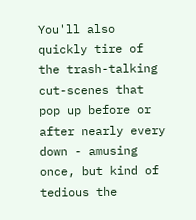You'll also quickly tire of the trash-talking cut-scenes that pop up before or after nearly every down - amusing once, but kind of tedious the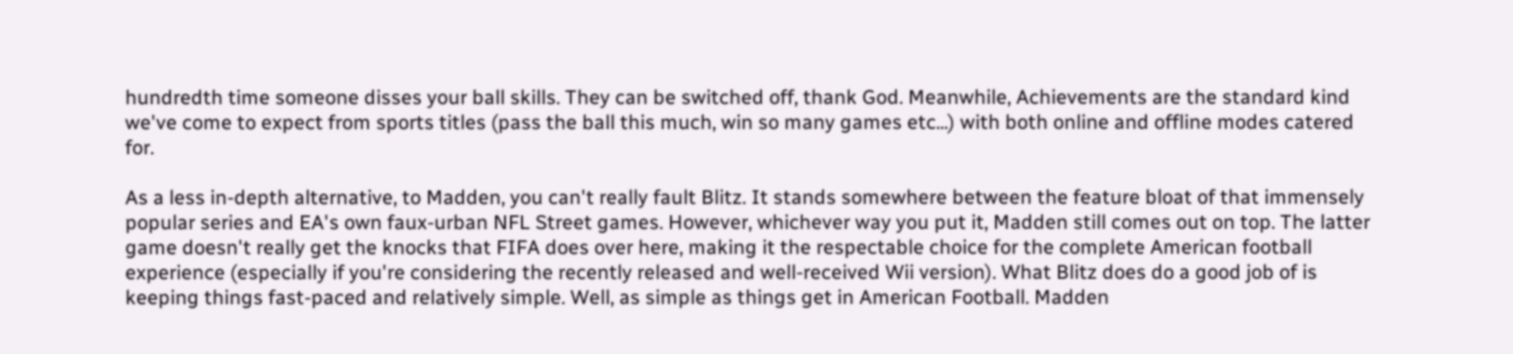hundredth time someone disses your ball skills. They can be switched off, thank God. Meanwhile, Achievements are the standard kind we've come to expect from sports titles (pass the ball this much, win so many games etc...) with both online and offline modes catered for.

As a less in-depth alternative, to Madden, you can't really fault Blitz. It stands somewhere between the feature bloat of that immensely popular series and EA's own faux-urban NFL Street games. However, whichever way you put it, Madden still comes out on top. The latter game doesn't really get the knocks that FIFA does over here, making it the respectable choice for the complete American football experience (especially if you're considering the recently released and well-received Wii version). What Blitz does do a good job of is keeping things fast-paced and relatively simple. Well, as simple as things get in American Football. Madden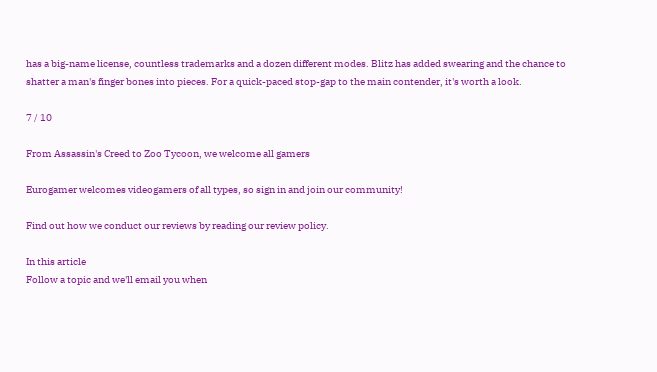has a big-name license, countless trademarks and a dozen different modes. Blitz has added swearing and the chance to shatter a man's finger bones into pieces. For a quick-paced stop-gap to the main contender, it's worth a look.

7 / 10

From Assassin's Creed to Zoo Tycoon, we welcome all gamers

Eurogamer welcomes videogamers of all types, so sign in and join our community!

Find out how we conduct our reviews by reading our review policy.

In this article
Follow a topic and we'll email you when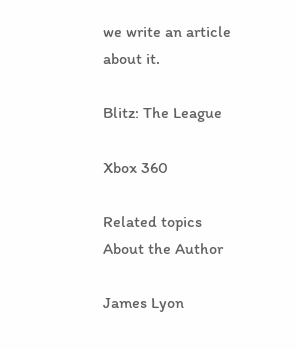we write an article about it.

Blitz: The League

Xbox 360

Related topics
About the Author

James Lyon